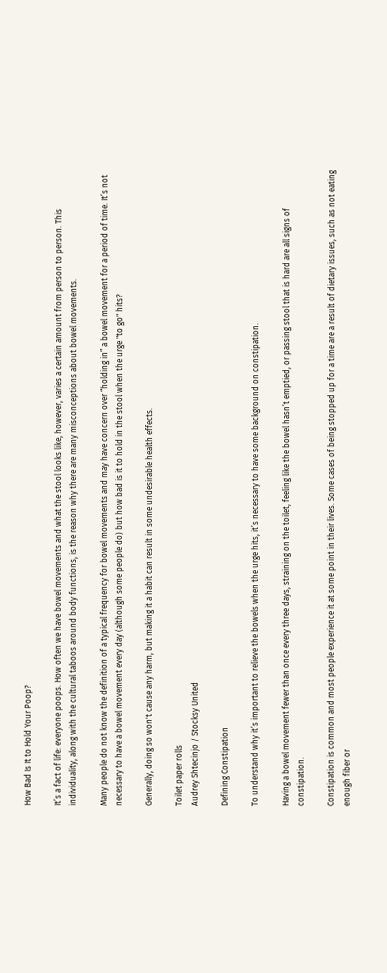How Bad Is It to Hold Your Poop?

It’s a fact of life: everyone poops. How often we have bowel movements and what the stool looks like, however, varies a certain amount from person to person. This individuality, along with the cultural taboos around body functions, is the reason why there are many misconceptions about bowel movements.

Many people do not know the definition of a typical frequency for bowel movements and may have concern over “holding in” a bowel movement for a period of time. It’s not necessary to have a bowel movement every day (although some people do) but how bad is it to hold in the stool when the urge "to go" hits?

Generally, doing so won't cause any harm, but making it a habit can result in some undesirable health effects.

Toilet paper rolls
Audrey Shtecinjo / Stocksy United

Defining Constipation

To understand why it’s important to relieve the bowels when the urge hits, it’s necessary to have some background on constipation.

Having a bowel movement fewer than once every three days, straining on the toilet, feeling like the bowel hasn’t emptied, or passing stool that is hard are all signs of constipation.

Constipation is common and most people experience it at some point in their lives. Some cases of being stopped up for a time are a result of dietary issues, such as not eating enough fiber or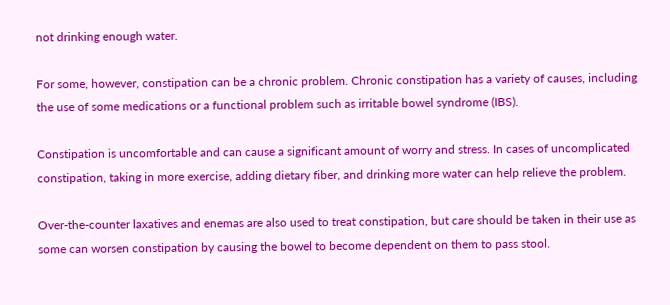not drinking enough water.

For some, however, constipation can be a chronic problem. Chronic constipation has a variety of causes, including the use of some medications or a functional problem such as irritable bowel syndrome (IBS).

Constipation is uncomfortable and can cause a significant amount of worry and stress. In cases of uncomplicated constipation, taking in more exercise, adding dietary fiber, and drinking more water can help relieve the problem.

Over-the-counter laxatives and enemas are also used to treat constipation, but care should be taken in their use as some can worsen constipation by causing the bowel to become dependent on them to pass stool.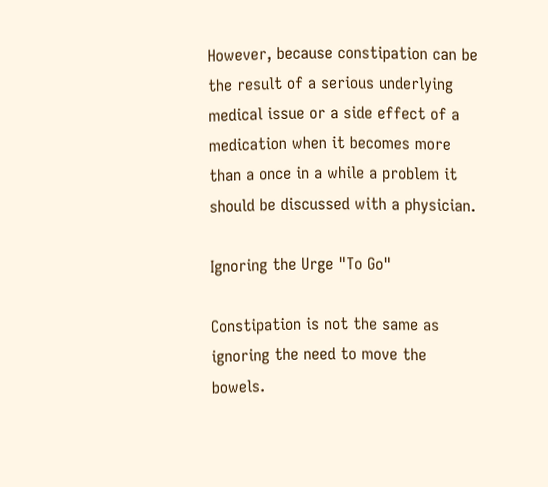However, because constipation can be the result of a serious underlying medical issue or a side effect of a medication when it becomes more than a once in a while a problem it should be discussed with a physician.

Ignoring the Urge "To Go"

Constipation is not the same as ignoring the need to move the bowels.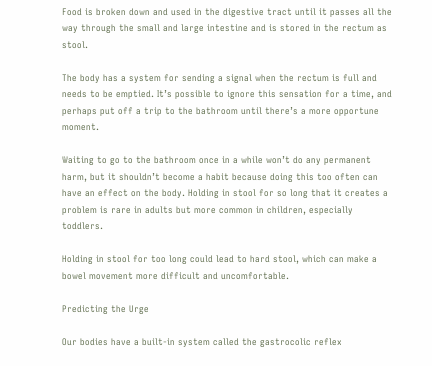Food is broken down and used in the digestive tract until it passes all the way through the small and large intestine and is stored in the rectum as stool.

The body has a system for sending a signal when the rectum is full and needs to be emptied. It’s possible to ignore this sensation for a time, and perhaps put off a trip to the bathroom until there’s a more opportune moment.

Waiting to go to the bathroom once in a while won’t do any permanent harm, but it shouldn’t become a habit because doing this too often can have an effect on the body. Holding in stool for so long that it creates a problem is rare in adults but more common in children, especially toddlers.

Holding in stool for too long could lead to hard stool, which can make a bowel movement more difficult and uncomfortable.

Predicting the Urge

Our bodies have a built-in system called the gastrocolic reflex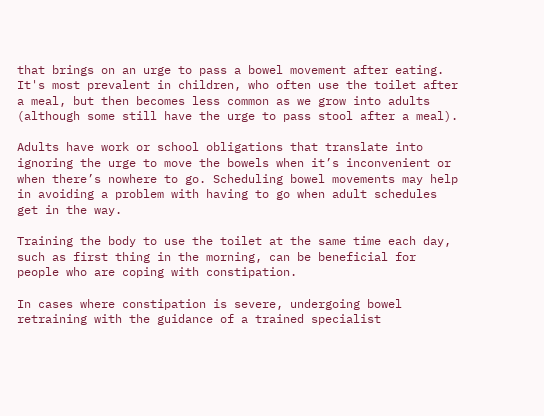that brings on an urge to pass a bowel movement after eating. It's most prevalent in children, who often use the toilet after a meal, but then becomes less common as we grow into adults (although some still have the urge to pass stool after a meal).

Adults have work or school obligations that translate into ignoring the urge to move the bowels when it’s inconvenient or when there’s nowhere to go. Scheduling bowel movements may help in avoiding a problem with having to go when adult schedules get in the way.

Training the body to use the toilet at the same time each day, such as first thing in the morning, can be beneficial for people who are coping with constipation.

In cases where constipation is severe, undergoing bowel retraining with the guidance of a trained specialist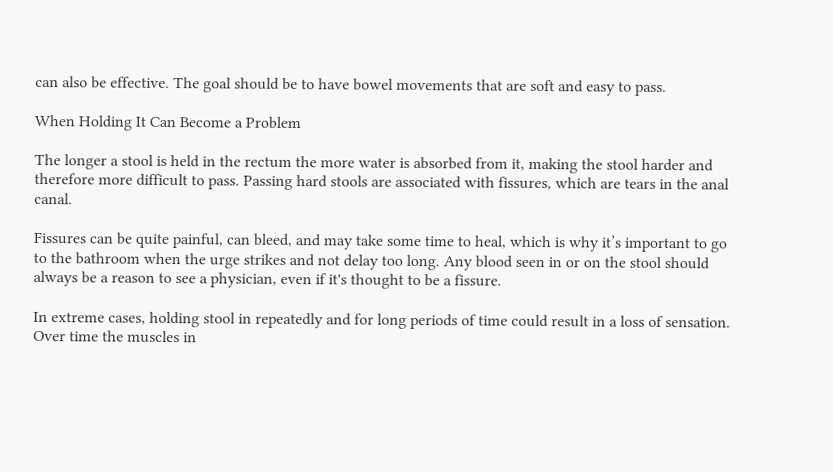can also be effective. The goal should be to have bowel movements that are soft and easy to pass.

When Holding It Can Become a Problem

The longer a stool is held in the rectum the more water is absorbed from it, making the stool harder and therefore more difficult to pass. Passing hard stools are associated with fissures, which are tears in the anal canal.

Fissures can be quite painful, can bleed, and may take some time to heal, which is why it’s important to go to the bathroom when the urge strikes and not delay too long. Any blood seen in or on the stool should always be a reason to see a physician, even if it's thought to be a fissure.

In extreme cases, holding stool in repeatedly and for long periods of time could result in a loss of sensation. Over time the muscles in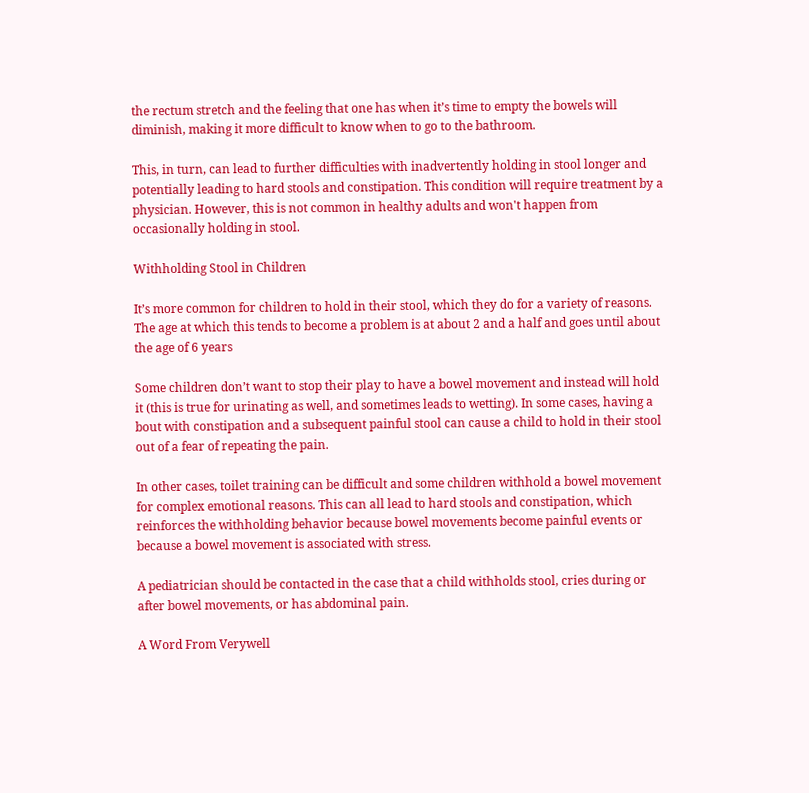the rectum stretch and the feeling that one has when it’s time to empty the bowels will diminish, making it more difficult to know when to go to the bathroom.

This, in turn, can lead to further difficulties with inadvertently holding in stool longer and potentially leading to hard stools and constipation. This condition will require treatment by a physician. However, this is not common in healthy adults and won't happen from occasionally holding in stool.

Withholding Stool in Children

It’s more common for children to hold in their stool, which they do for a variety of reasons. The age at which this tends to become a problem is at about 2 and a half and goes until about the age of 6 years

Some children don’t want to stop their play to have a bowel movement and instead will hold it (this is true for urinating as well, and sometimes leads to wetting). In some cases, having a bout with constipation and a subsequent painful stool can cause a child to hold in their stool out of a fear of repeating the pain.

In other cases, toilet training can be difficult and some children withhold a bowel movement for complex emotional reasons. This can all lead to hard stools and constipation, which reinforces the withholding behavior because bowel movements become painful events or because a bowel movement is associated with stress.

A pediatrician should be contacted in the case that a child withholds stool, cries during or after bowel movements, or has abdominal pain.

A Word From Verywell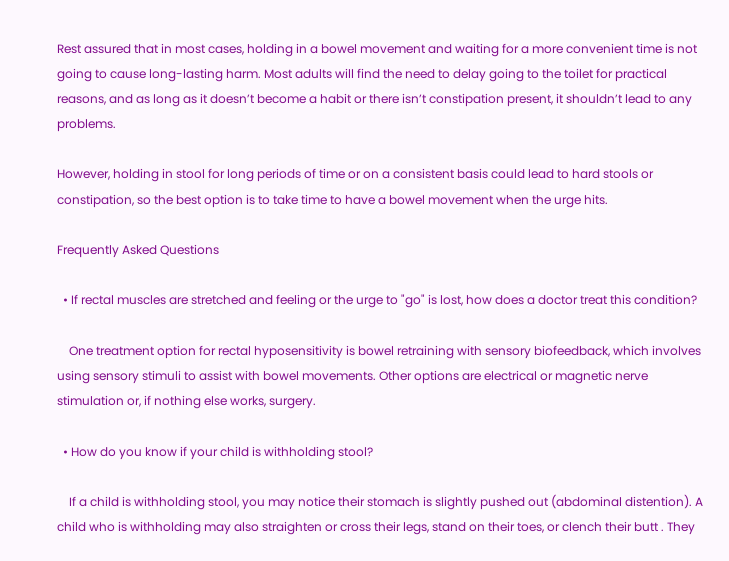Rest assured that in most cases, holding in a bowel movement and waiting for a more convenient time is not going to cause long-lasting harm. Most adults will find the need to delay going to the toilet for practical reasons, and as long as it doesn’t become a habit or there isn’t constipation present, it shouldn’t lead to any problems.

However, holding in stool for long periods of time or on a consistent basis could lead to hard stools or constipation, so the best option is to take time to have a bowel movement when the urge hits.

Frequently Asked Questions

  • If rectal muscles are stretched and feeling or the urge to "go" is lost, how does a doctor treat this condition?

    One treatment option for rectal hyposensitivity is bowel retraining with sensory biofeedback, which involves using sensory stimuli to assist with bowel movements. Other options are electrical or magnetic nerve stimulation or, if nothing else works, surgery.

  • How do you know if your child is withholding stool?

    If a child is withholding stool, you may notice their stomach is slightly pushed out (abdominal distention). A child who is withholding may also straighten or cross their legs, stand on their toes, or clench their butt . They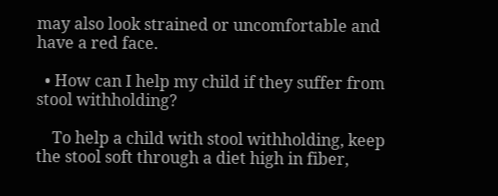may also look strained or uncomfortable and have a red face.

  • How can I help my child if they suffer from stool withholding?

    To help a child with stool withholding, keep the stool soft through a diet high in fiber,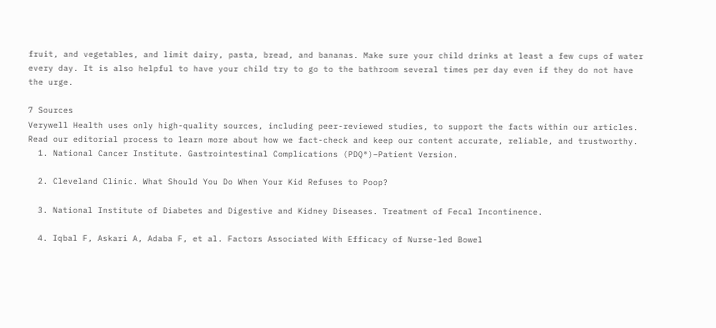fruit, and vegetables, and limit dairy, pasta, bread, and bananas. Make sure your child drinks at least a few cups of water every day. It is also helpful to have your child try to go to the bathroom several times per day even if they do not have the urge.

7 Sources
Verywell Health uses only high-quality sources, including peer-reviewed studies, to support the facts within our articles. Read our editorial process to learn more about how we fact-check and keep our content accurate, reliable, and trustworthy.
  1. National Cancer Institute. Gastrointestinal Complications (PDQ®)–Patient Version.

  2. Cleveland Clinic. What Should You Do When Your Kid Refuses to Poop?

  3. National Institute of Diabetes and Digestive and Kidney Diseases. Treatment of Fecal Incontinence.

  4. Iqbal F, Askari A, Adaba F, et al. Factors Associated With Efficacy of Nurse-led Bowel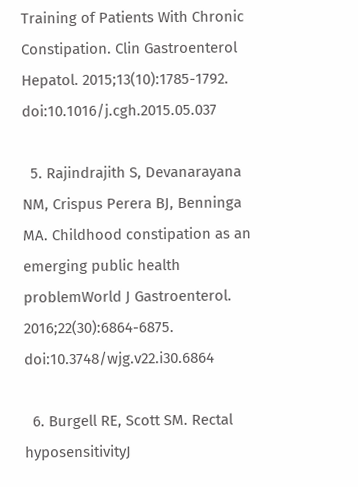Training of Patients With Chronic Constipation. Clin Gastroenterol Hepatol. 2015;13(10):1785-1792. doi:10.1016/j.cgh.2015.05.037

  5. Rajindrajith S, Devanarayana NM, Crispus Perera BJ, Benninga MA. Childhood constipation as an emerging public health problemWorld J Gastroenterol. 2016;22(30):6864-6875. doi:10.3748/wjg.v22.i30.6864

  6. Burgell RE, Scott SM. Rectal hyposensitivityJ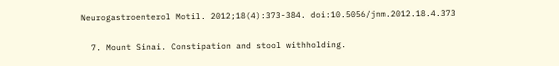Neurogastroenterol Motil. 2012;18(4):373-384. doi:10.5056/jnm.2012.18.4.373

  7. Mount Sinai. Constipation and stool withholding.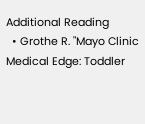Additional Reading
  • Grothe R. "Mayo Clinic Medical Edge: Toddler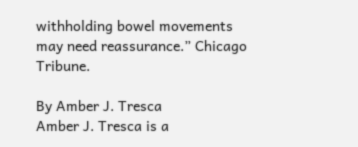withholding bowel movements may need reassurance.” Chicago Tribune.

By Amber J. Tresca
Amber J. Tresca is a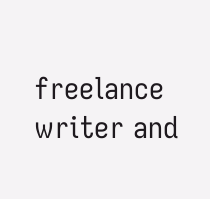freelance writer and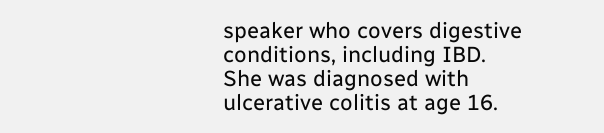speaker who covers digestive conditions, including IBD. She was diagnosed with ulcerative colitis at age 16.